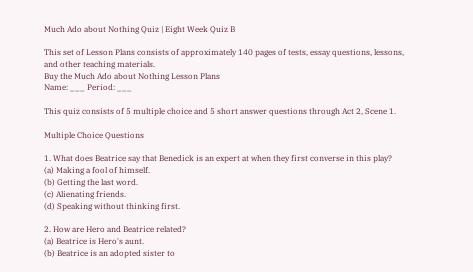Much Ado about Nothing Quiz | Eight Week Quiz B

This set of Lesson Plans consists of approximately 140 pages of tests, essay questions, lessons, and other teaching materials.
Buy the Much Ado about Nothing Lesson Plans
Name: ___ Period: ___

This quiz consists of 5 multiple choice and 5 short answer questions through Act 2, Scene 1.

Multiple Choice Questions

1. What does Beatrice say that Benedick is an expert at when they first converse in this play?
(a) Making a fool of himself.
(b) Getting the last word.
(c) Alienating friends.
(d) Speaking without thinking first.

2. How are Hero and Beatrice related?
(a) Beatrice is Hero's aunt.
(b) Beatrice is an adopted sister to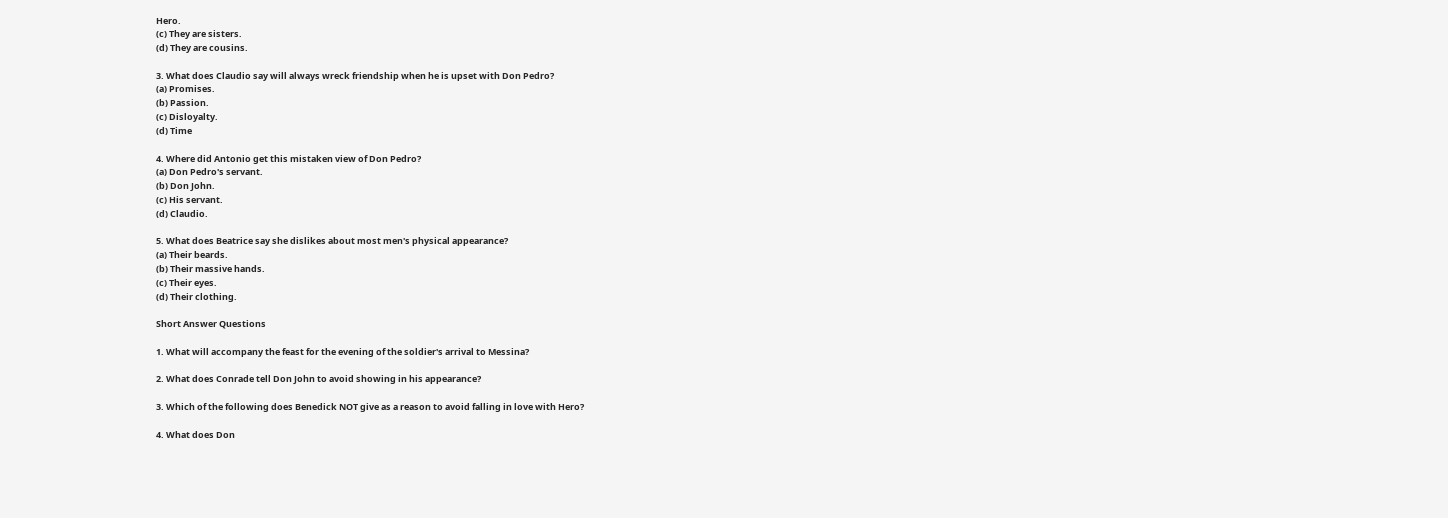Hero.
(c) They are sisters.
(d) They are cousins.

3. What does Claudio say will always wreck friendship when he is upset with Don Pedro?
(a) Promises.
(b) Passion.
(c) Disloyalty.
(d) Time

4. Where did Antonio get this mistaken view of Don Pedro?
(a) Don Pedro's servant.
(b) Don John.
(c) His servant.
(d) Claudio.

5. What does Beatrice say she dislikes about most men's physical appearance?
(a) Their beards.
(b) Their massive hands.
(c) Their eyes.
(d) Their clothing.

Short Answer Questions

1. What will accompany the feast for the evening of the soldier's arrival to Messina?

2. What does Conrade tell Don John to avoid showing in his appearance?

3. Which of the following does Benedick NOT give as a reason to avoid falling in love with Hero?

4. What does Don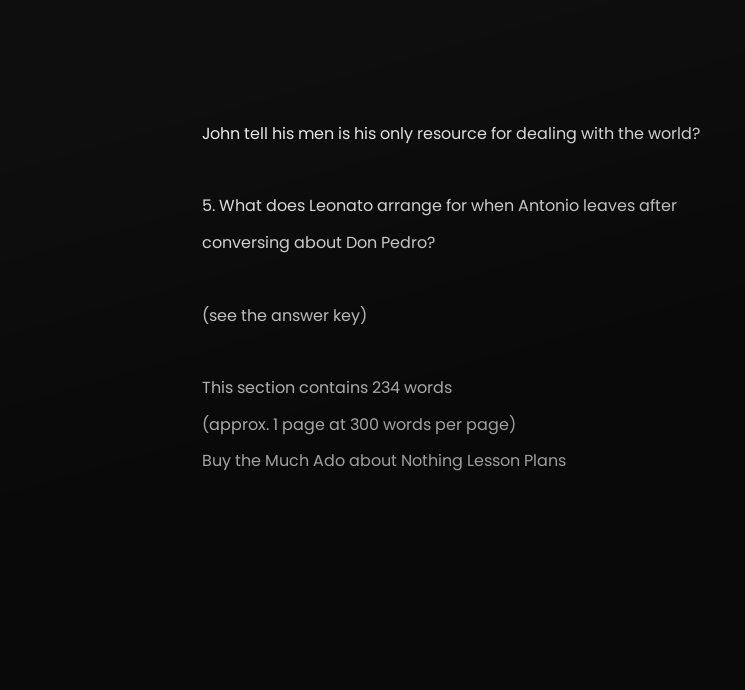John tell his men is his only resource for dealing with the world?

5. What does Leonato arrange for when Antonio leaves after conversing about Don Pedro?

(see the answer key)

This section contains 234 words
(approx. 1 page at 300 words per page)
Buy the Much Ado about Nothing Lesson Plans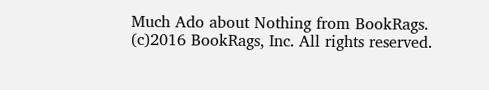Much Ado about Nothing from BookRags. (c)2016 BookRags, Inc. All rights reserved.